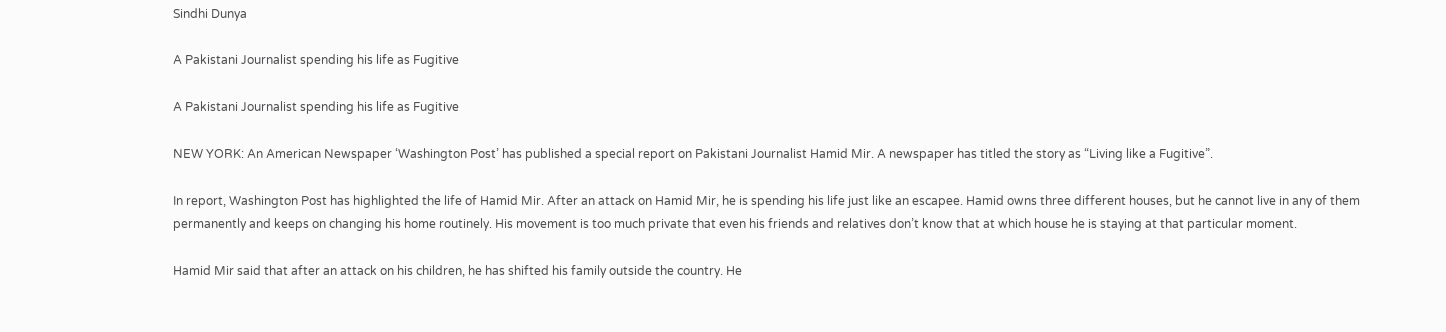Sindhi Dunya

A Pakistani Journalist spending his life as Fugitive

A Pakistani Journalist spending his life as Fugitive

NEW YORK: An American Newspaper ‘Washington Post’ has published a special report on Pakistani Journalist Hamid Mir. A newspaper has titled the story as “Living like a Fugitive”.

In report, Washington Post has highlighted the life of Hamid Mir. After an attack on Hamid Mir, he is spending his life just like an escapee. Hamid owns three different houses, but he cannot live in any of them permanently and keeps on changing his home routinely. His movement is too much private that even his friends and relatives don’t know that at which house he is staying at that particular moment.

Hamid Mir said that after an attack on his children, he has shifted his family outside the country. He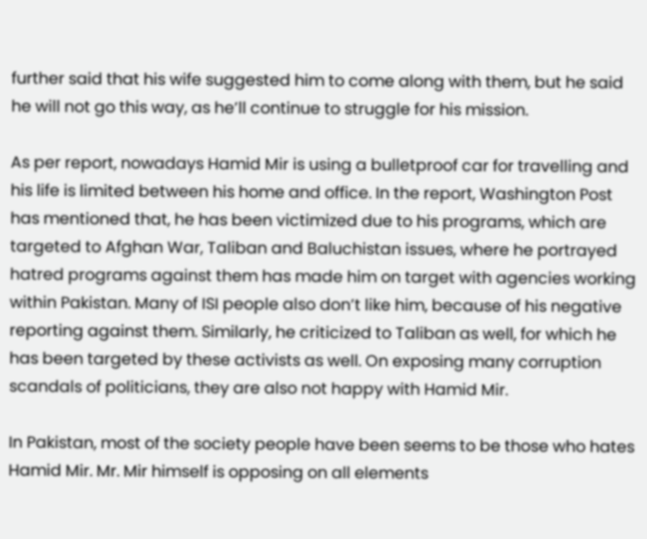further said that his wife suggested him to come along with them, but he said he will not go this way, as he’ll continue to struggle for his mission.

As per report, nowadays Hamid Mir is using a bulletproof car for travelling and his life is limited between his home and office. In the report, Washington Post has mentioned that, he has been victimized due to his programs, which are targeted to Afghan War, Taliban and Baluchistan issues, where he portrayed hatred programs against them has made him on target with agencies working within Pakistan. Many of ISI people also don’t like him, because of his negative reporting against them. Similarly, he criticized to Taliban as well, for which he has been targeted by these activists as well. On exposing many corruption scandals of politicians, they are also not happy with Hamid Mir.

In Pakistan, most of the society people have been seems to be those who hates Hamid Mir. Mr. Mir himself is opposing on all elements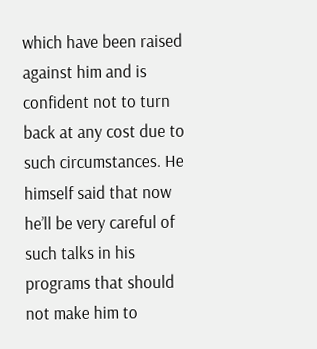which have been raised against him and is confident not to turn back at any cost due to such circumstances. He himself said that now he’ll be very careful of such talks in his programs that should not make him to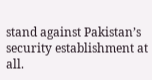stand against Pakistan’s security establishment at all.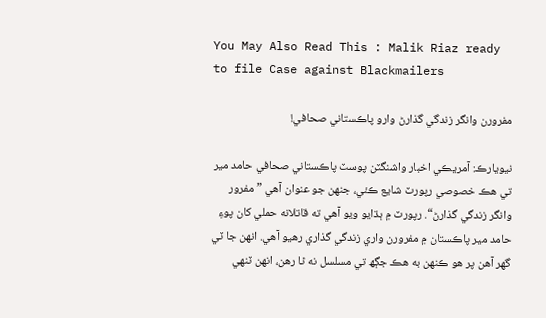You May Also Read This : Malik Riaz ready to file Case against Blackmailers

مفرورن وانگر زندگي گذارڻ وارو پاڪستاني صحافي!

نيويارڪ: آمريڪي اخبار واشنگٽن پوسٽ پاڪستاني صحافي حامد مير تي ھڪ خصوصي رپورٽ شايع ڪئي، جنھن جو عنوان آھي ”مفرور وانگر زندگي گذارڻ“. رپورٽ ۾ ٻڌايو ويو آھي ته قاتلانه حملي کان پوءِ حامد مير پاڪستان ۾ مفرورن واري زندگي گذاري رھيو آھي. انھن جا ٽي گھر آھن پر ھو ڪنھن به ھڪ جڳھ تي مسلسل نه ٿا رھن، انھن ٽنھي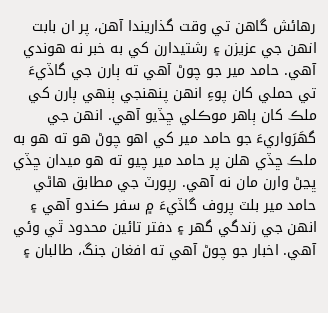رھائش گاھن تي وقت گذاريندا آھن، پر ان بابت انھن جي عزيزن ۽ رشتيدارن کي به خبر نه ھوندي آھي. حامد مير جو چوڻ آھي ته ٻارن جي گاڏيءَ تي حملي کان پوءِ انھن پنھنجي ٻنھي ٻارن کي ملڪ کان ٻاھر موڪلي ڇڏيو آھي. انھن جي گھَرَواريءَ جو حامد مير کي اھو چوڻ ھو ته ھو به ملڪ ڇڏي ھلن پر حامد مير چيو ته ھو ميدان ڇڏي ڀڃڻ وارن مان نه آھي. رپورٽ جي مطابق ھاڻي حامد مير بلٽ پروف گاڏيءَ ۾ سفر ڪندو آھي ۽ انھن جي زندگي گھر ۽ دفتر تائين محدود ٿي وئي آھي. اخبار جو چوڻ آھي ته افغان جنگ، طالبان ۽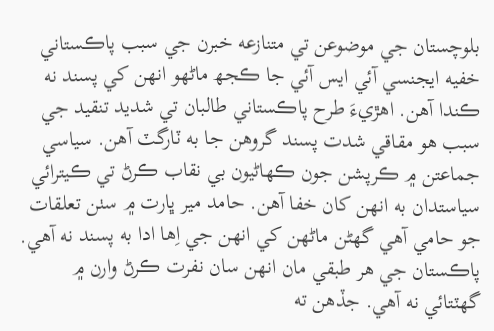بلوچستان جي موضوعن تي متنازعه خبرن جي سبب پاڪستاني خفيه ايجنسي آئي ايس آئي جا ڪجھ ماڻھو انھن کي پسند نه ڪندا آھن. اھڙيءَ طرح پاڪستاني طالبان تي شديد تنقيد جي سبب ھو مقاقي شدت پسند گروھن جا به ٽارگٽ آھن. سياسي جماعتن ۾ ڪرپشن جون ڪھاڻيون بي نقاب ڪرڻ تي ڪيترائي سياستدان به انھن کان خفا آھن. حامد مير ڀارت ۾ سٺن تعلقات جو حامي آھي گھڻن ماڻھن کي انھن جي اِھا ادا به پسند نه آھي. پاڪستان جي ھر طبقي مان انھن سان نفرت ڪرڻ وارن ۾ گھٽتائي نه آھي. جڏھن ته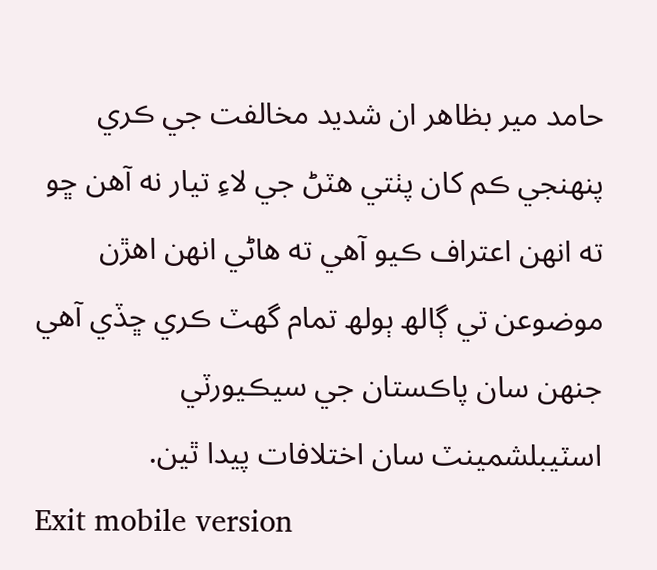حامد مير بظاھر ان شديد مخالفت جي ڪري پنھنجي ڪم کان پٺتي ھٽڻ جي لاءِ تيار نه آھن ڇو ته انھن اعتراف ڪيو آھي ته ھاڻي انھن اھڙن موضوعن تي ڳالھ ٻولھ تمام گھٽ ڪري ڇڏي آھي جنھن سان پاڪستان جي سيڪيورٽي اسٽيبلشمينٽ سان اختلافات پيدا ٿين.
Exit mobile version